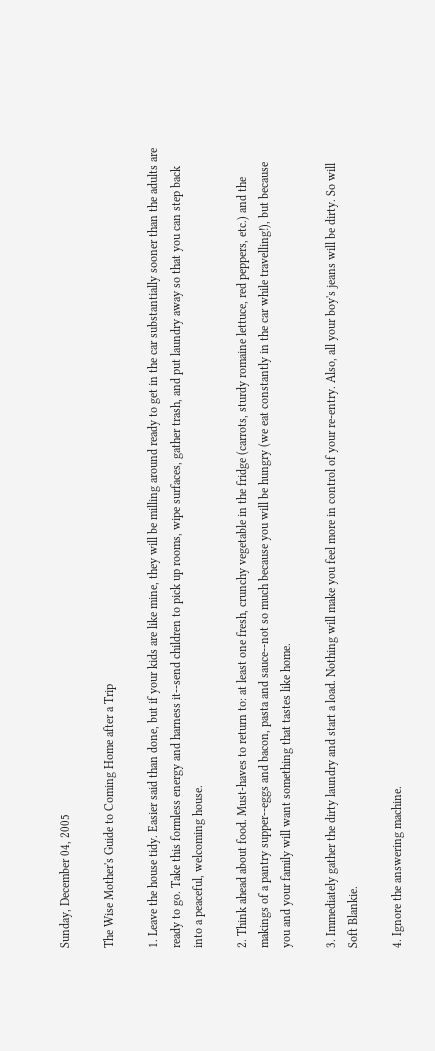Sunday, December 04, 2005

The Wise Mother's Guide to Coming Home after a Trip

1. Leave the house tidy. Easier said than done, but if your kids are like mine, they will be milling around ready to get in the car substantially sooner than the adults are ready to go. Take this formless energy and harness it--send children to pick up rooms, wipe surfaces, gather trash, and put laundry away so that you can step back into a peaceful, welcoming house.

2. Think ahead about food. Must-haves to return to: at least one fresh, crunchy vegetable in the fridge (carrots, sturdy romaine lettuce, red peppers, etc.) and the makings of a pantry supper--eggs and bacon, pasta and sauce--not so much because you will be hungry (we eat constantly in the car while travelling!), but because you and your family will want something that tastes like home.

3. Immediately gather the dirty laundry and start a load. Nothing will make you feel more in control of your re-entry. Also, all your boy's jeans will be dirty. So will Soft Blankie.

4. Ignore the answering machine.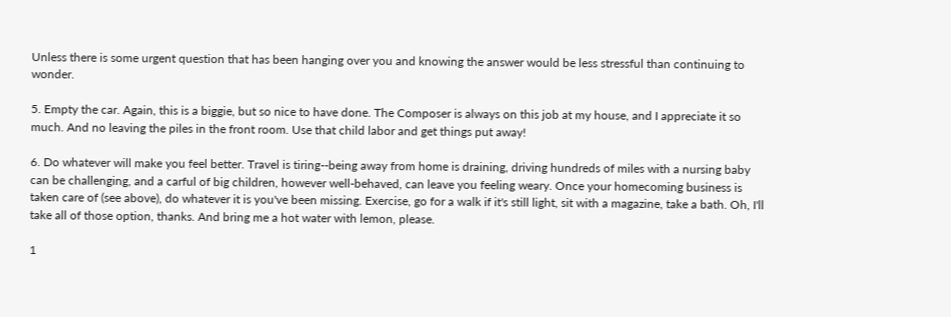Unless there is some urgent question that has been hanging over you and knowing the answer would be less stressful than continuing to wonder.

5. Empty the car. Again, this is a biggie, but so nice to have done. The Composer is always on this job at my house, and I appreciate it so much. And no leaving the piles in the front room. Use that child labor and get things put away!

6. Do whatever will make you feel better. Travel is tiring--being away from home is draining, driving hundreds of miles with a nursing baby can be challenging, and a carful of big children, however well-behaved, can leave you feeling weary. Once your homecoming business is taken care of (see above), do whatever it is you've been missing. Exercise, go for a walk if it's still light, sit with a magazine, take a bath. Oh, I'll take all of those option, thanks. And bring me a hot water with lemon, please.

1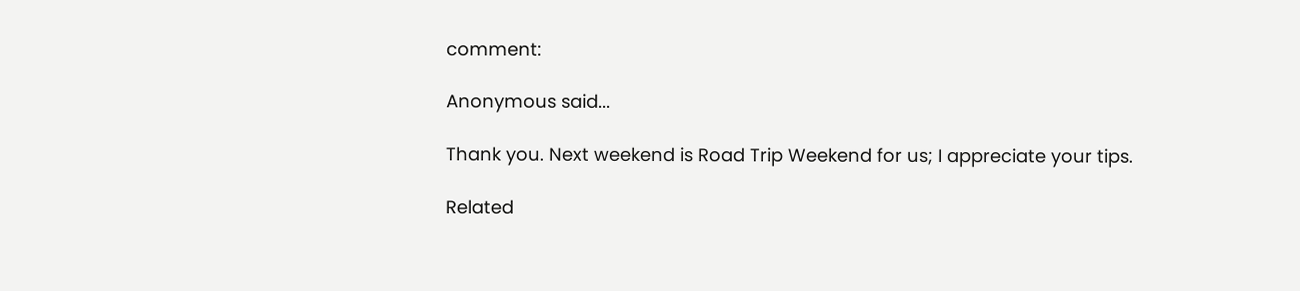comment:

Anonymous said...

Thank you. Next weekend is Road Trip Weekend for us; I appreciate your tips.

Related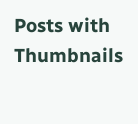Posts with Thumbnails